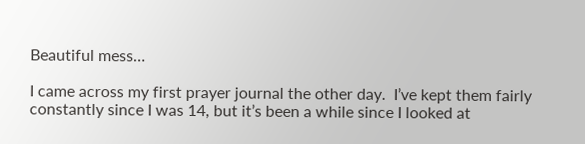Beautiful mess…

I came across my first prayer journal the other day.  I’ve kept them fairly constantly since I was 14, but it’s been a while since I looked at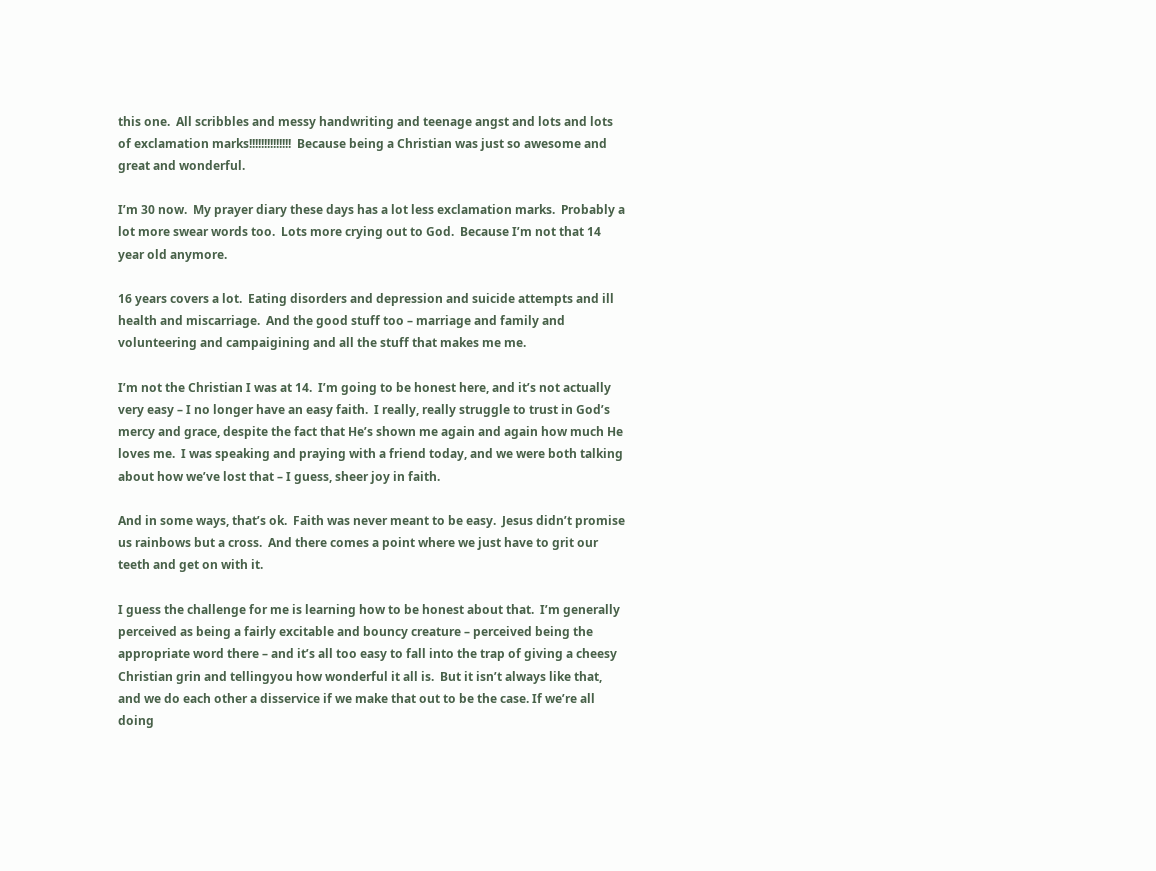this one.  All scribbles and messy handwriting and teenage angst and lots and lots of exclamation marks!!!!!!!!!!!!!!  Because being a Christian was just so awesome and great and wonderful.

I’m 30 now.  My prayer diary these days has a lot less exclamation marks.  Probably a lot more swear words too.  Lots more crying out to God.  Because I’m not that 14 year old anymore.

16 years covers a lot.  Eating disorders and depression and suicide attempts and ill health and miscarriage.  And the good stuff too – marriage and family and volunteering and campaigining and all the stuff that makes me me.

I’m not the Christian I was at 14.  I’m going to be honest here, and it’s not actually very easy – I no longer have an easy faith.  I really, really struggle to trust in God’s mercy and grace, despite the fact that He’s shown me again and again how much He loves me.  I was speaking and praying with a friend today, and we were both talking about how we’ve lost that – I guess, sheer joy in faith.

And in some ways, that’s ok.  Faith was never meant to be easy.  Jesus didn’t promise us rainbows but a cross.  And there comes a point where we just have to grit our teeth and get on with it.

I guess the challenge for me is learning how to be honest about that.  I’m generally perceived as being a fairly excitable and bouncy creature – perceived being the appropriate word there – and it’s all too easy to fall into the trap of giving a cheesy Christian grin and tellingyou how wonderful it all is.  But it isn’t always like that, and we do each other a disservice if we make that out to be the case. If we’re all doing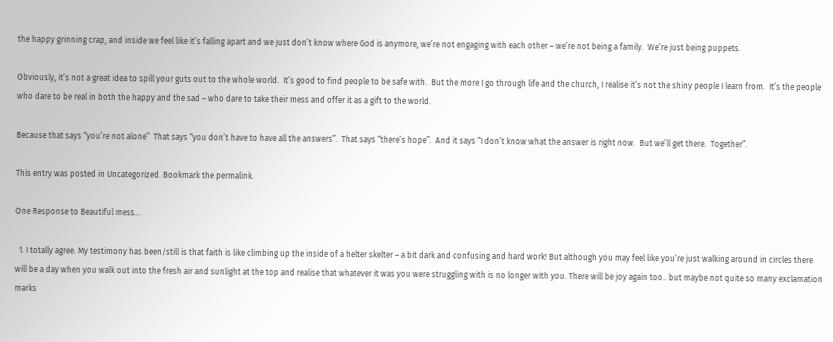the happy grinning crap, and inside we feel like it’s falling apart and we just don’t know where God is anymore, we’re not engaging with each other – we’re not being a family.  We’re just being puppets.

Obviously, it’s not a great idea to spill your guts out to the whole world.  It’s good to find people to be safe with.  But the more I go through life and the church, I realise it’s not the shiny people I learn from.  It’s the people who dare to be real in both the happy and the sad – who dare to take their mess and offer it as a gift to the world.

Because that says “you’re not alone”  That says “you don’t have to have all the answers”.  That says “there’s hope”.  And it says “I don’t know what the answer is right now.  But we’ll get there.  Together”.

This entry was posted in Uncategorized. Bookmark the permalink.

One Response to Beautiful mess…

  1. I totally agree. My testimony has been/still is that faith is like climbing up the inside of a helter skelter – a bit dark and confusing and hard work! But although you may feel like you’re just walking around in circles there will be a day when you walk out into the fresh air and sunlight at the top and realise that whatever it was you were struggling with is no longer with you. There will be joy again too.. but maybe not quite so many exclamation marks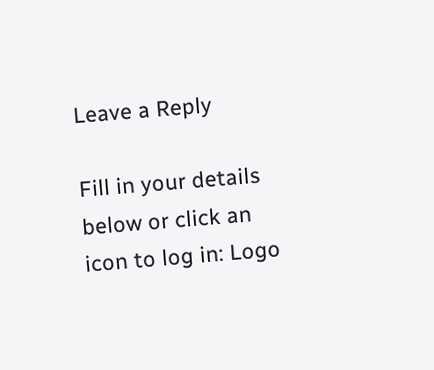Leave a Reply

Fill in your details below or click an icon to log in: Logo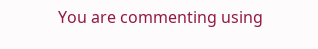You are commenting using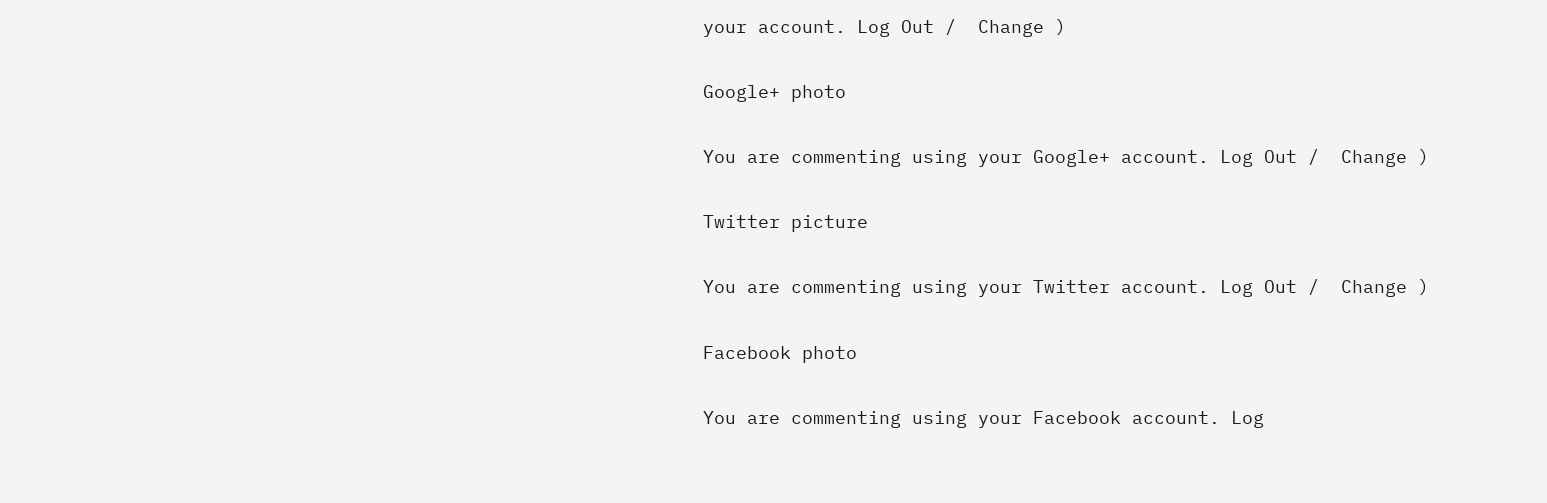your account. Log Out /  Change )

Google+ photo

You are commenting using your Google+ account. Log Out /  Change )

Twitter picture

You are commenting using your Twitter account. Log Out /  Change )

Facebook photo

You are commenting using your Facebook account. Log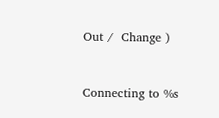Out /  Change )


Connecting to %s